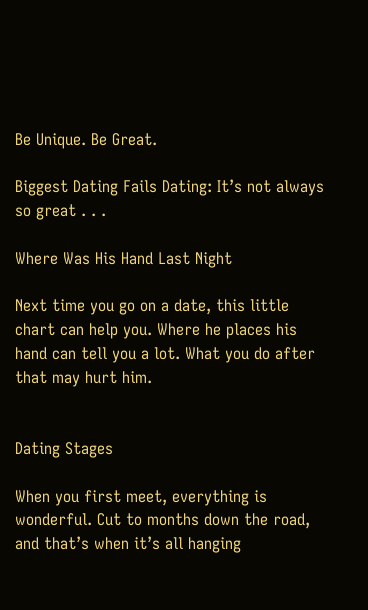Be Unique. Be Great.

Biggest Dating Fails Dating: It’s not always so great . . .

Where Was His Hand Last Night

Next time you go on a date, this little chart can help you. Where he places his hand can tell you a lot. What you do after that may hurt him.


Dating Stages

When you first meet, everything is wonderful. Cut to months down the road, and that’s when it’s all hanging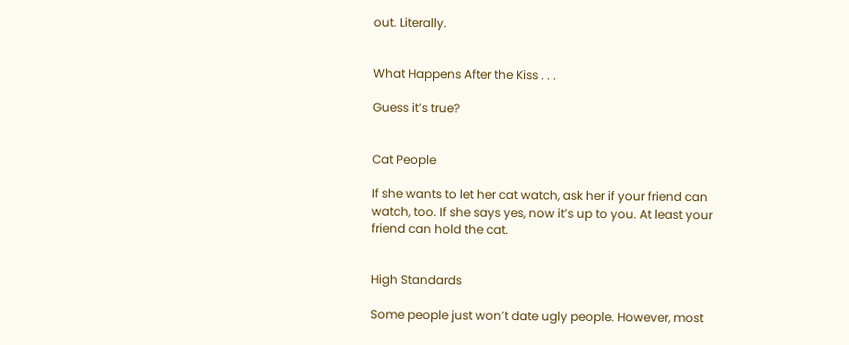out. Literally.


What Happens After the Kiss . . .

Guess it’s true?


Cat People

If she wants to let her cat watch, ask her if your friend can watch, too. If she says yes, now it’s up to you. At least your friend can hold the cat.


High Standards

Some people just won’t date ugly people. However, most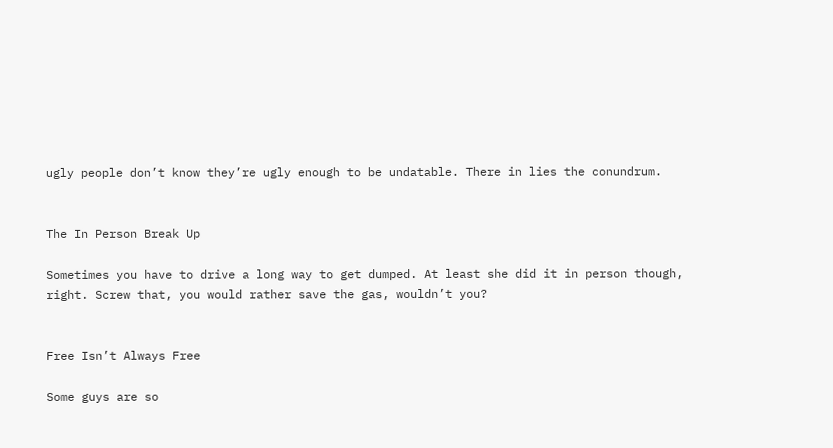ugly people don’t know they’re ugly enough to be undatable. There in lies the conundrum.


The In Person Break Up

Sometimes you have to drive a long way to get dumped. At least she did it in person though, right. Screw that, you would rather save the gas, wouldn’t you?


Free Isn’t Always Free

Some guys are so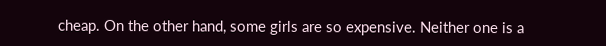cheap. On the other hand, some girls are so expensive. Neither one is a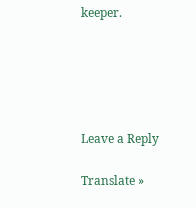keeper.





Leave a Reply

Translate »